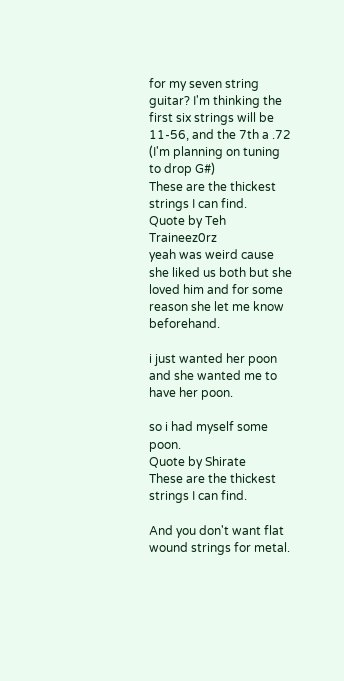for my seven string guitar? I'm thinking the first six strings will be 11-56, and the 7th a .72 (I'm planning on tuning to drop G#)
These are the thickest strings I can find.
Quote by Teh Traineez0rz
yeah was weird cause she liked us both but she loved him and for some reason she let me know beforehand.

i just wanted her poon and she wanted me to have her poon.

so i had myself some poon.
Quote by Shirate
These are the thickest strings I can find.

And you don't want flat wound strings for metal.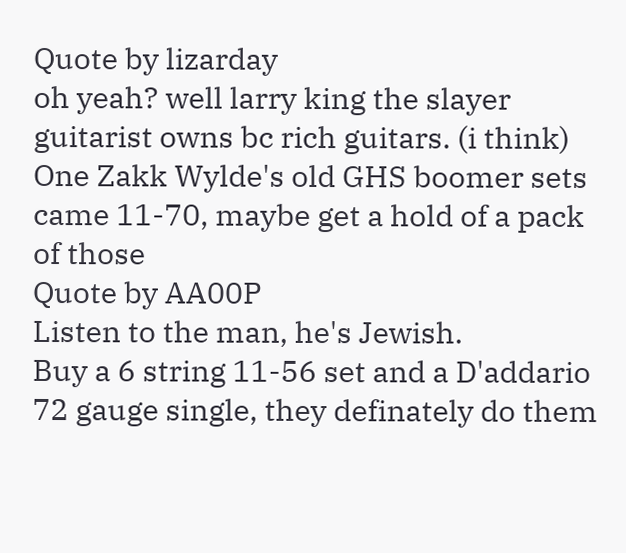Quote by lizarday
oh yeah? well larry king the slayer guitarist owns bc rich guitars. (i think)
One Zakk Wylde's old GHS boomer sets came 11-70, maybe get a hold of a pack of those
Quote by AA00P
Listen to the man, he's Jewish.
Buy a 6 string 11-56 set and a D'addario 72 gauge single, they definately do them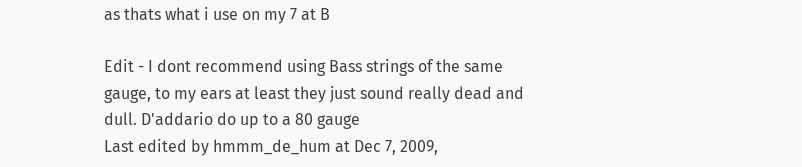as thats what i use on my 7 at B

Edit - I dont recommend using Bass strings of the same gauge, to my ears at least they just sound really dead and dull. D'addario do up to a 80 gauge
Last edited by hmmm_de_hum at Dec 7, 2009,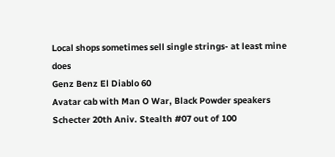Local shops sometimes sell single strings- at least mine does
Genz Benz El Diablo 60
Avatar cab with Man O War, Black Powder speakers
Schecter 20th Aniv. Stealth #07 out of 100